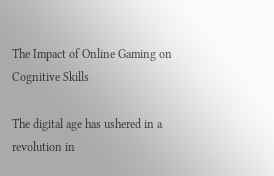The Impact of Online Gaming on Cognitive Skills

The digital age has ushered in a revolution in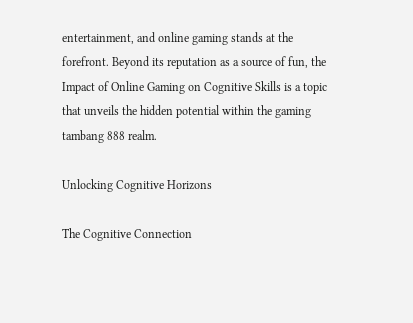entertainment, and online gaming stands at the forefront. Beyond its reputation as a source of fun, the Impact of Online Gaming on Cognitive Skills is a topic that unveils the hidden potential within the gaming  tambang 888 realm.

Unlocking Cognitive Horizons

The Cognitive Connection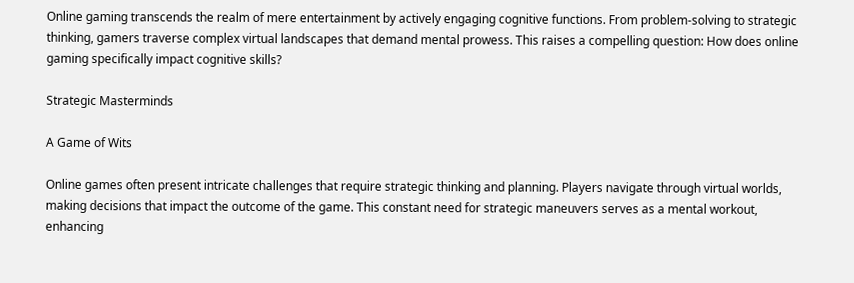Online gaming transcends the realm of mere entertainment by actively engaging cognitive functions. From problem-solving to strategic thinking, gamers traverse complex virtual landscapes that demand mental prowess. This raises a compelling question: How does online gaming specifically impact cognitive skills?

Strategic Masterminds

A Game of Wits

Online games often present intricate challenges that require strategic thinking and planning. Players navigate through virtual worlds, making decisions that impact the outcome of the game. This constant need for strategic maneuvers serves as a mental workout, enhancing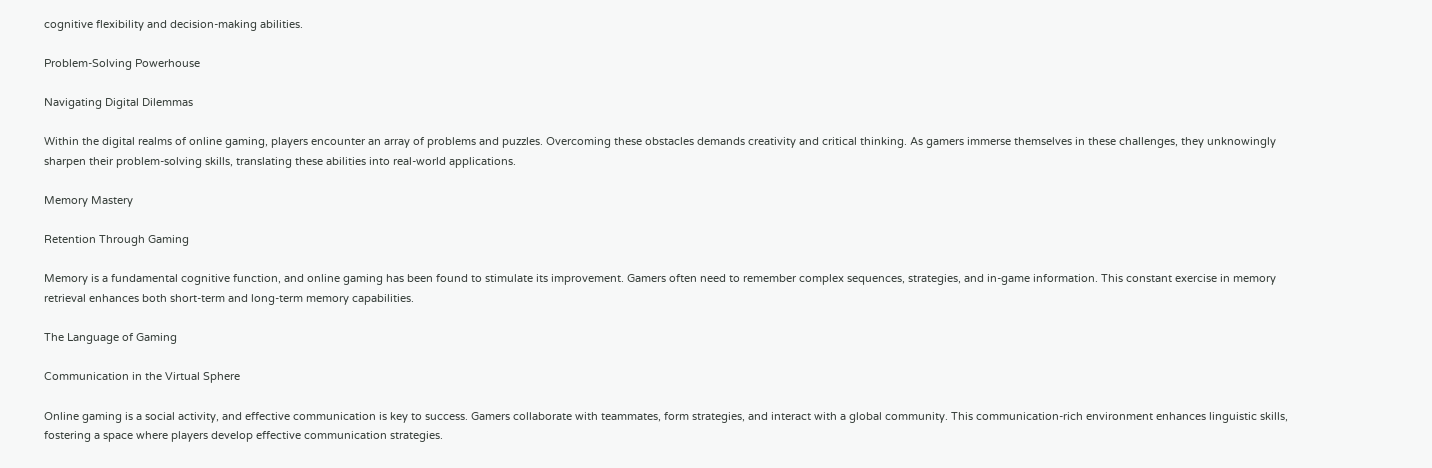cognitive flexibility and decision-making abilities.

Problem-Solving Powerhouse

Navigating Digital Dilemmas

Within the digital realms of online gaming, players encounter an array of problems and puzzles. Overcoming these obstacles demands creativity and critical thinking. As gamers immerse themselves in these challenges, they unknowingly sharpen their problem-solving skills, translating these abilities into real-world applications.

Memory Mastery

Retention Through Gaming

Memory is a fundamental cognitive function, and online gaming has been found to stimulate its improvement. Gamers often need to remember complex sequences, strategies, and in-game information. This constant exercise in memory retrieval enhances both short-term and long-term memory capabilities.

The Language of Gaming

Communication in the Virtual Sphere

Online gaming is a social activity, and effective communication is key to success. Gamers collaborate with teammates, form strategies, and interact with a global community. This communication-rich environment enhances linguistic skills, fostering a space where players develop effective communication strategies.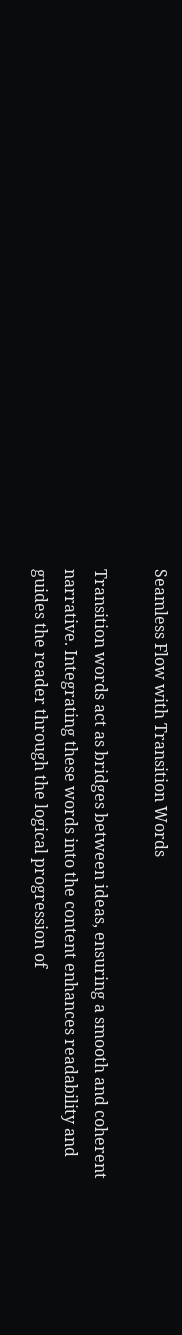Seamless Flow with Transition Words

Transition words act as bridges between ideas, ensuring a smooth and coherent narrative. Integrating these words into the content enhances readability and guides the reader through the logical progression of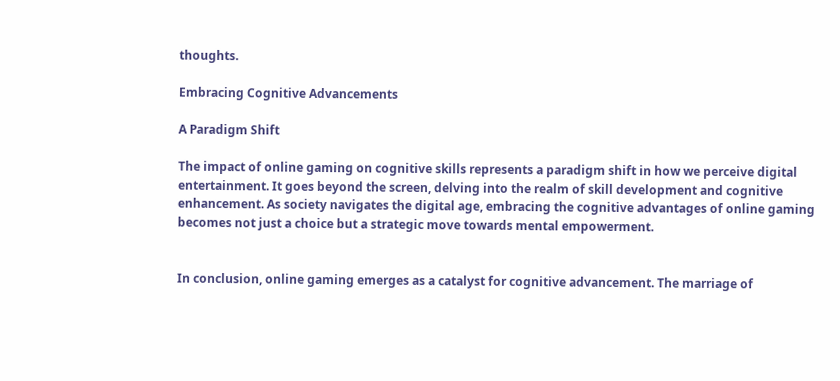thoughts.

Embracing Cognitive Advancements

A Paradigm Shift

The impact of online gaming on cognitive skills represents a paradigm shift in how we perceive digital entertainment. It goes beyond the screen, delving into the realm of skill development and cognitive enhancement. As society navigates the digital age, embracing the cognitive advantages of online gaming becomes not just a choice but a strategic move towards mental empowerment.


In conclusion, online gaming emerges as a catalyst for cognitive advancement. The marriage of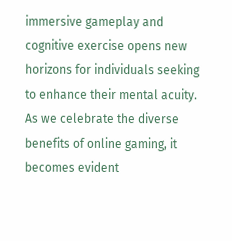immersive gameplay and cognitive exercise opens new horizons for individuals seeking to enhance their mental acuity. As we celebrate the diverse benefits of online gaming, it becomes evident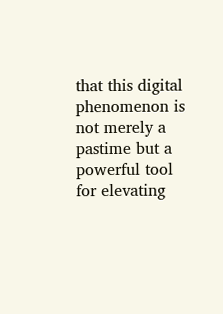that this digital phenomenon is not merely a pastime but a powerful tool for elevating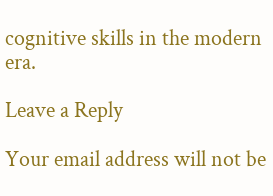cognitive skills in the modern era.

Leave a Reply

Your email address will not be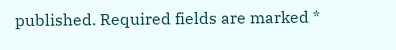published. Required fields are marked *